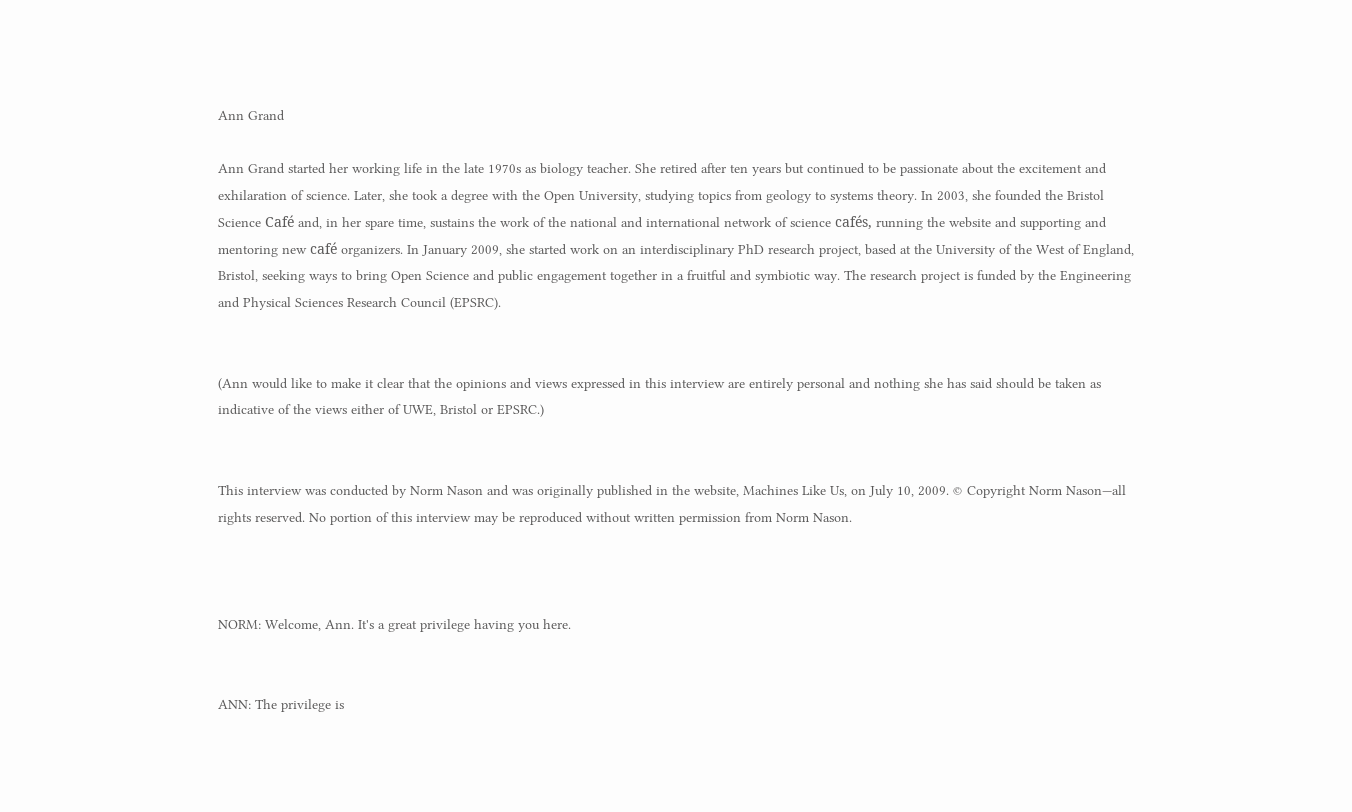Ann Grand

Ann Grand started her working life in the late 1970s as biology teacher. She retired after ten years but continued to be passionate about the excitement and exhilaration of science. Later, she took a degree with the Open University, studying topics from geology to systems theory. In 2003, she founded the Bristol Science Café and, in her spare time, sustains the work of the national and international network of science cafés, running the website and supporting and mentoring new café organizers. In January 2009, she started work on an interdisciplinary PhD research project, based at the University of the West of England, Bristol, seeking ways to bring Open Science and public engagement together in a fruitful and symbiotic way. The research project is funded by the Engineering and Physical Sciences Research Council (EPSRC).


(Ann would like to make it clear that the opinions and views expressed in this interview are entirely personal and nothing she has said should be taken as indicative of the views either of UWE, Bristol or EPSRC.)


This interview was conducted by Norm Nason and was originally published in the website, Machines Like Us, on July 10, 2009. © Copyright Norm Nason—all rights reserved. No portion of this interview may be reproduced without written permission from Norm Nason.



NORM: Welcome, Ann. It's a great privilege having you here.


ANN: The privilege is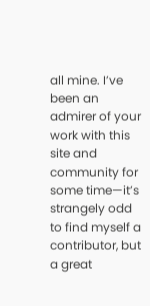all mine. I’ve been an admirer of your work with this site and community for some time—it’s strangely odd to find myself a contributor, but a great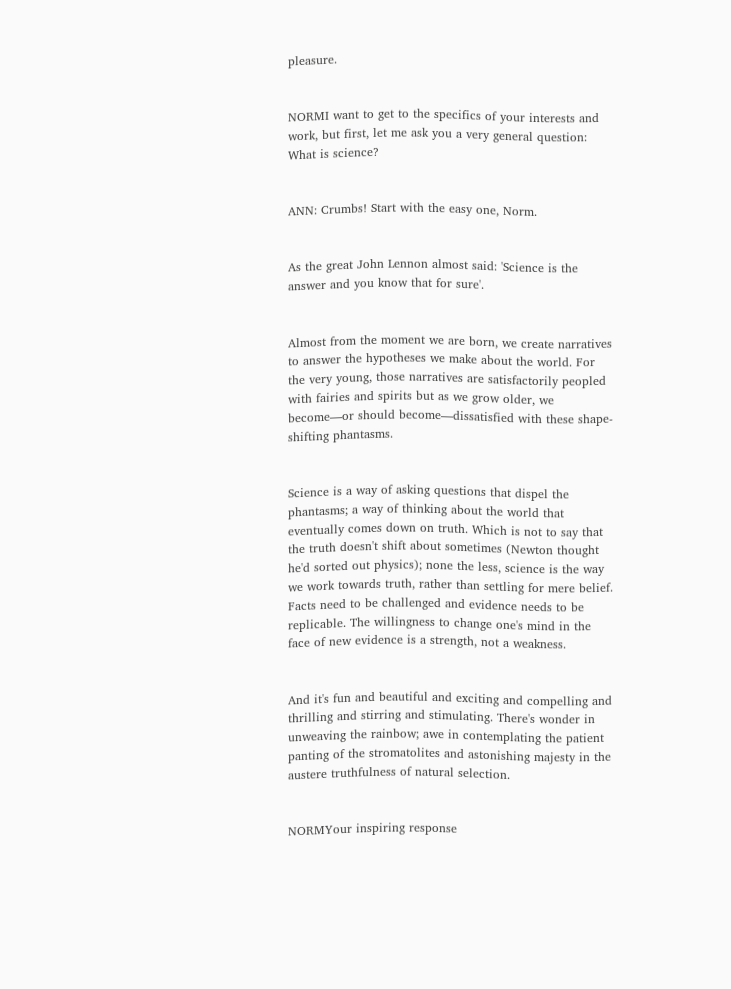pleasure.


NORMI want to get to the specifics of your interests and work, but first, let me ask you a very general question: What is science?


ANN: Crumbs! Start with the easy one, Norm.


As the great John Lennon almost said: 'Science is the answer and you know that for sure'.


Almost from the moment we are born, we create narratives to answer the hypotheses we make about the world. For the very young, those narratives are satisfactorily peopled with fairies and spirits but as we grow older, we become—or should become—dissatisfied with these shape-shifting phantasms.


Science is a way of asking questions that dispel the phantasms; a way of thinking about the world that eventually comes down on truth. Which is not to say that the truth doesn't shift about sometimes (Newton thought he'd sorted out physics); none the less, science is the way we work towards truth, rather than settling for mere belief. Facts need to be challenged and evidence needs to be replicable. The willingness to change one's mind in the face of new evidence is a strength, not a weakness.


And it's fun and beautiful and exciting and compelling and thrilling and stirring and stimulating. There's wonder in unweaving the rainbow; awe in contemplating the patient panting of the stromatolites and astonishing majesty in the austere truthfulness of natural selection.


NORMYour inspiring response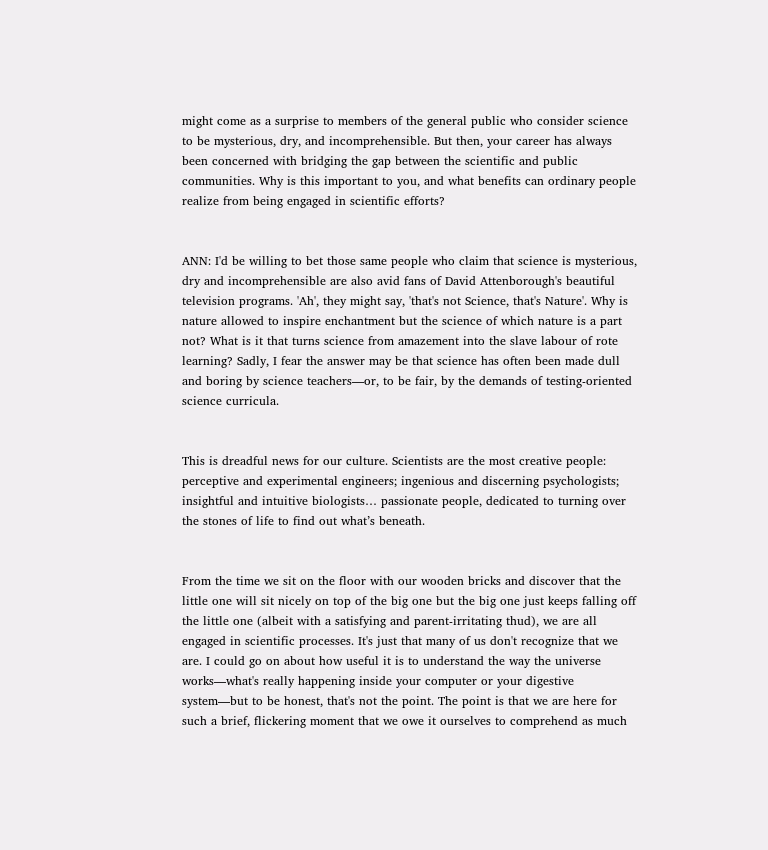might come as a surprise to members of the general public who consider science to be mysterious, dry, and incomprehensible. But then, your career has always been concerned with bridging the gap between the scientific and public communities. Why is this important to you, and what benefits can ordinary people realize from being engaged in scientific efforts?


ANN: I'd be willing to bet those same people who claim that science is mysterious, dry and incomprehensible are also avid fans of David Attenborough's beautiful television programs. 'Ah', they might say, 'that's not Science, that's Nature'. Why is nature allowed to inspire enchantment but the science of which nature is a part not? What is it that turns science from amazement into the slave labour of rote learning? Sadly, I fear the answer may be that science has often been made dull and boring by science teachers—or, to be fair, by the demands of testing-oriented science curricula.


This is dreadful news for our culture. Scientists are the most creative people: perceptive and experimental engineers; ingenious and discerning psychologists; insightful and intuitive biologists… passionate people, dedicated to turning over the stones of life to find out what’s beneath.


From the time we sit on the floor with our wooden bricks and discover that the little one will sit nicely on top of the big one but the big one just keeps falling off the little one (albeit with a satisfying and parent-irritating thud), we are all engaged in scientific processes. It's just that many of us don't recognize that we are. I could go on about how useful it is to understand the way the universe works—what's really happening inside your computer or your digestive system—but to be honest, that's not the point. The point is that we are here for such a brief, flickering moment that we owe it ourselves to comprehend as much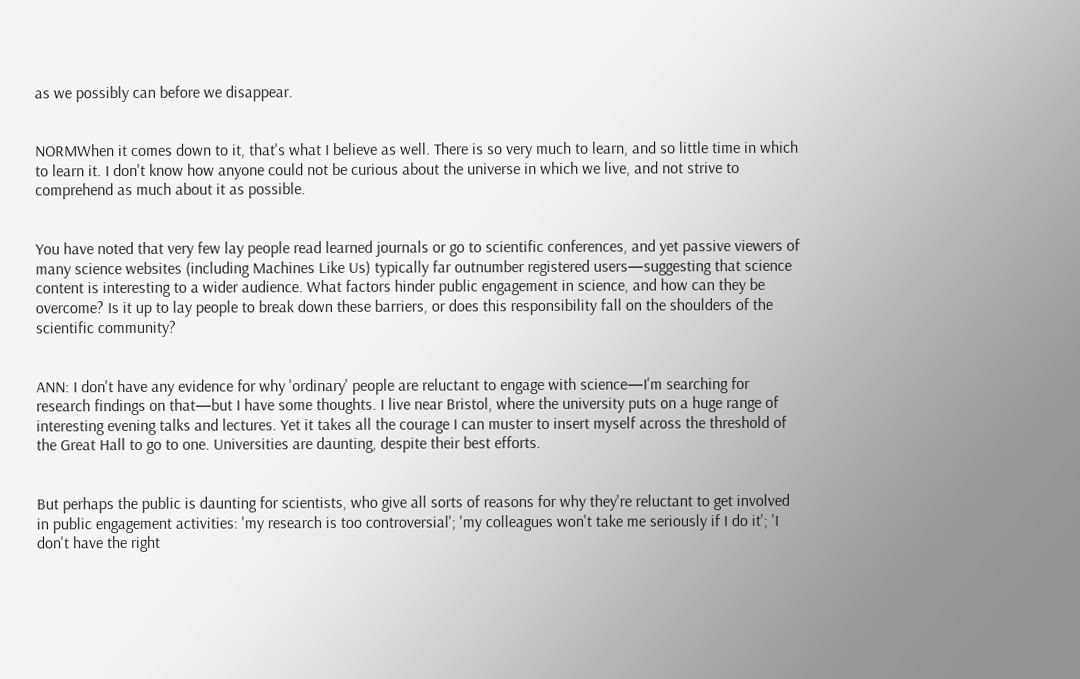as we possibly can before we disappear.


NORMWhen it comes down to it, that's what I believe as well. There is so very much to learn, and so little time in which to learn it. I don't know how anyone could not be curious about the universe in which we live, and not strive to comprehend as much about it as possible.


You have noted that very few lay people read learned journals or go to scientific conferences, and yet passive viewers of many science websites (including Machines Like Us) typically far outnumber registered users—suggesting that science content is interesting to a wider audience. What factors hinder public engagement in science, and how can they be overcome? Is it up to lay people to break down these barriers, or does this responsibility fall on the shoulders of the scientific community?


ANN: I don't have any evidence for why 'ordinary' people are reluctant to engage with science—I'm searching for research findings on that—but I have some thoughts. I live near Bristol, where the university puts on a huge range of interesting evening talks and lectures. Yet it takes all the courage I can muster to insert myself across the threshold of the Great Hall to go to one. Universities are daunting, despite their best efforts.


But perhaps the public is daunting for scientists, who give all sorts of reasons for why they're reluctant to get involved in public engagement activities: 'my research is too controversial'; 'my colleagues won't take me seriously if I do it'; 'I don't have the right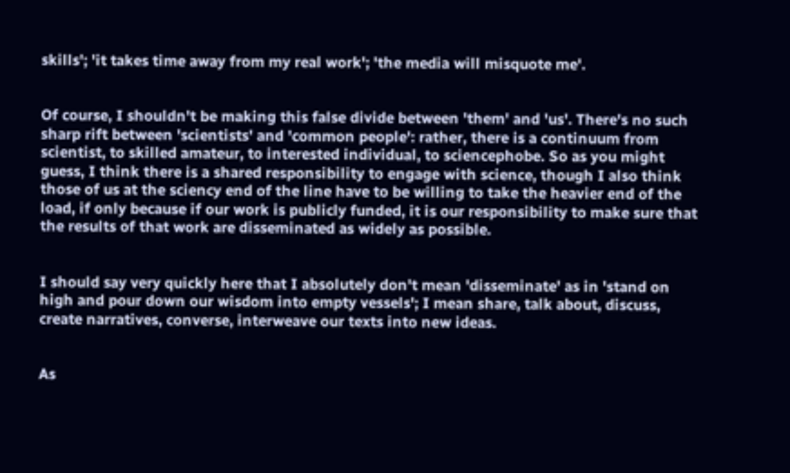skills'; 'it takes time away from my real work'; 'the media will misquote me'.


Of course, I shouldn't be making this false divide between 'them' and 'us'. There's no such sharp rift between 'scientists' and 'common people': rather, there is a continuum from scientist, to skilled amateur, to interested individual, to sciencephobe. So as you might guess, I think there is a shared responsibility to engage with science, though I also think those of us at the sciency end of the line have to be willing to take the heavier end of the load, if only because if our work is publicly funded, it is our responsibility to make sure that the results of that work are disseminated as widely as possible.


I should say very quickly here that I absolutely don't mean 'disseminate' as in 'stand on high and pour down our wisdom into empty vessels'; I mean share, talk about, discuss, create narratives, converse, interweave our texts into new ideas.


As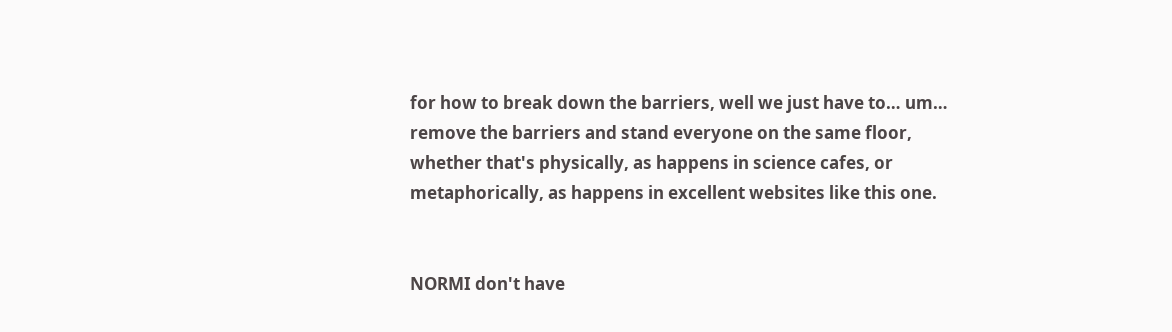for how to break down the barriers, well we just have to… um… remove the barriers and stand everyone on the same floor, whether that's physically, as happens in science cafes, or metaphorically, as happens in excellent websites like this one.


NORMI don't have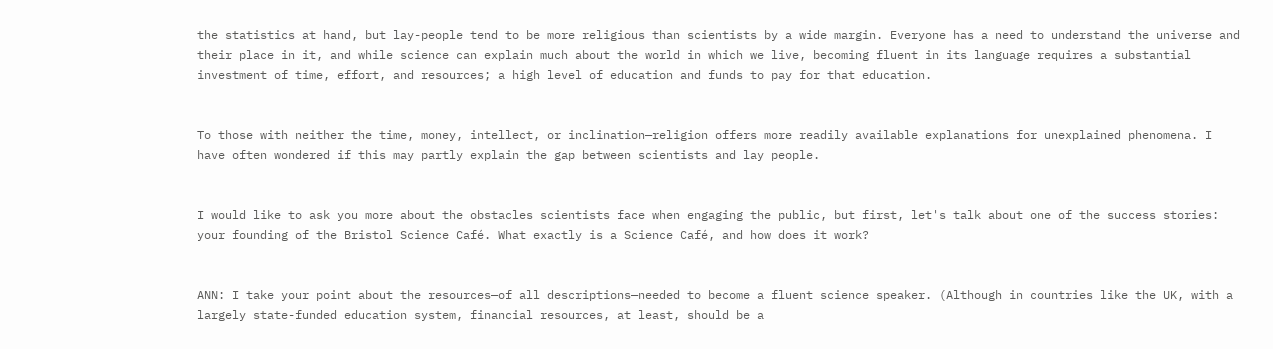the statistics at hand, but lay-people tend to be more religious than scientists by a wide margin. Everyone has a need to understand the universe and their place in it, and while science can explain much about the world in which we live, becoming fluent in its language requires a substantial investment of time, effort, and resources; a high level of education and funds to pay for that education.


To those with neither the time, money, intellect, or inclination—religion offers more readily available explanations for unexplained phenomena. I have often wondered if this may partly explain the gap between scientists and lay people.


I would like to ask you more about the obstacles scientists face when engaging the public, but first, let's talk about one of the success stories: your founding of the Bristol Science Café. What exactly is a Science Café, and how does it work?


ANN: I take your point about the resources—of all descriptions—needed to become a fluent science speaker. (Although in countries like the UK, with a largely state-funded education system, financial resources, at least, should be a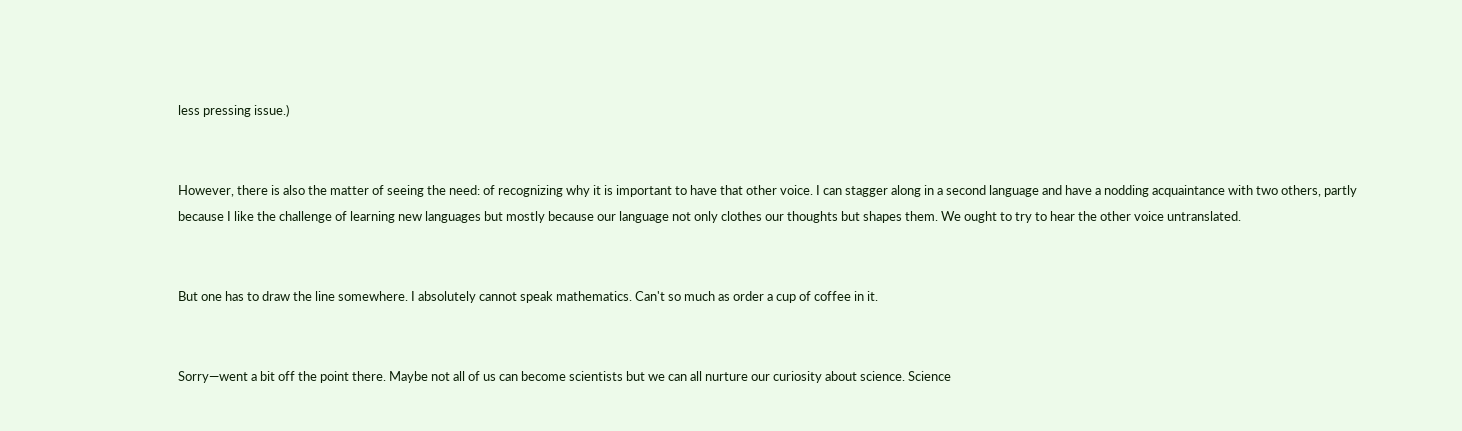less pressing issue.)


However, there is also the matter of seeing the need: of recognizing why it is important to have that other voice. I can stagger along in a second language and have a nodding acquaintance with two others, partly because I like the challenge of learning new languages but mostly because our language not only clothes our thoughts but shapes them. We ought to try to hear the other voice untranslated.


But one has to draw the line somewhere. I absolutely cannot speak mathematics. Can't so much as order a cup of coffee in it.


Sorry—went a bit off the point there. Maybe not all of us can become scientists but we can all nurture our curiosity about science. Science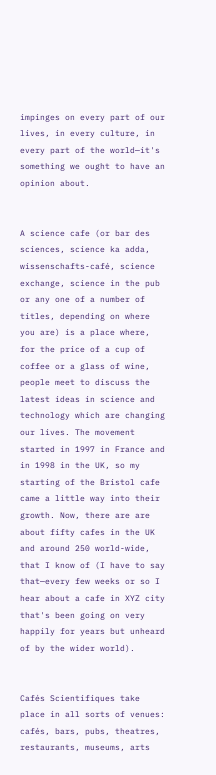impinges on every part of our lives, in every culture, in every part of the world—it's something we ought to have an opinion about.


A science cafe (or bar des sciences, science ka adda, wissenschafts-café, science exchange, science in the pub or any one of a number of titles, depending on where you are) is a place where, for the price of a cup of coffee or a glass of wine, people meet to discuss the latest ideas in science and technology which are changing our lives. The movement started in 1997 in France and in 1998 in the UK, so my starting of the Bristol cafe came a little way into their growth. Now, there are are about fifty cafes in the UK and around 250 world-wide, that I know of (I have to say that—every few weeks or so I hear about a cafe in XYZ city that's been going on very happily for years but unheard of by the wider world).


Cafés Scientifiques take place in all sorts of venues: cafés, bars, pubs, theatres, restaurants, museums, arts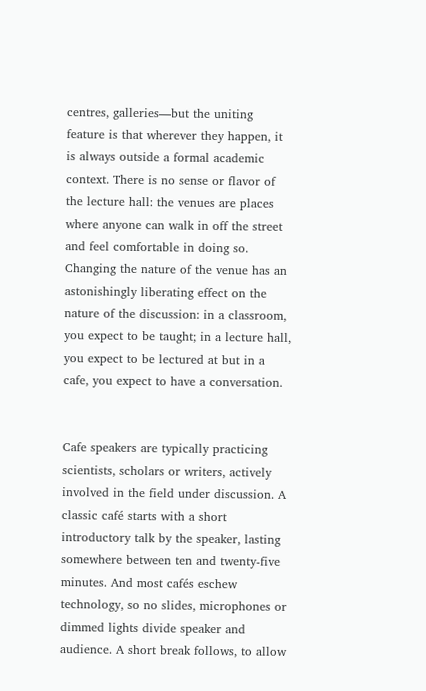centres, galleries—but the uniting feature is that wherever they happen, it is always outside a formal academic context. There is no sense or flavor of the lecture hall: the venues are places where anyone can walk in off the street and feel comfortable in doing so. Changing the nature of the venue has an astonishingly liberating effect on the nature of the discussion: in a classroom, you expect to be taught; in a lecture hall, you expect to be lectured at but in a cafe, you expect to have a conversation.


Cafe speakers are typically practicing scientists, scholars or writers, actively involved in the field under discussion. A classic café starts with a short introductory talk by the speaker, lasting somewhere between ten and twenty-five minutes. And most cafés eschew technology, so no slides, microphones or dimmed lights divide speaker and audience. A short break follows, to allow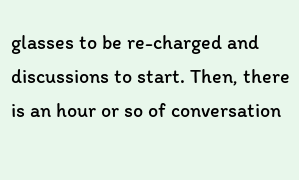glasses to be re-charged and discussions to start. Then, there is an hour or so of conversation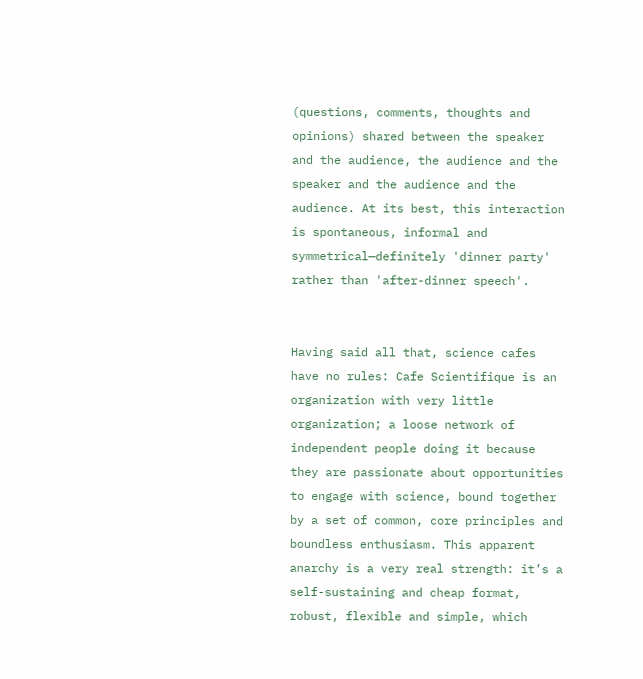(questions, comments, thoughts and opinions) shared between the speaker and the audience, the audience and the speaker and the audience and the audience. At its best, this interaction is spontaneous, informal and symmetrical—definitely 'dinner party' rather than 'after-dinner speech'.


Having said all that, science cafes have no rules: Cafe Scientifique is an organization with very little organization; a loose network of independent people doing it because they are passionate about opportunities to engage with science, bound together by a set of common, core principles and boundless enthusiasm. This apparent anarchy is a very real strength: it’s a self-sustaining and cheap format, robust, flexible and simple, which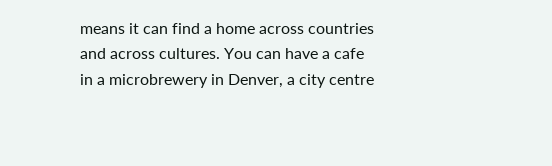means it can find a home across countries and across cultures. You can have a cafe in a microbrewery in Denver, a city centre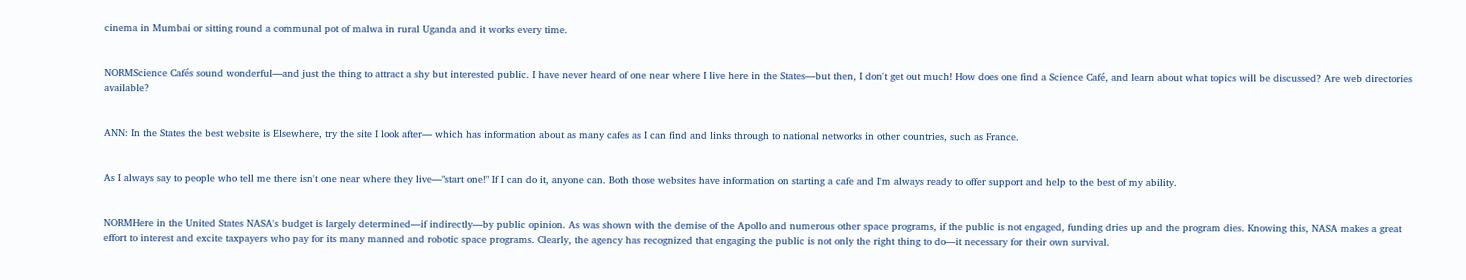cinema in Mumbai or sitting round a communal pot of malwa in rural Uganda and it works every time.


NORMScience Cafés sound wonderful—and just the thing to attract a shy but interested public. I have never heard of one near where I live here in the States—but then, I don't get out much! How does one find a Science Café, and learn about what topics will be discussed? Are web directories available?


ANN: In the States the best website is Elsewhere, try the site I look after— which has information about as many cafes as I can find and links through to national networks in other countries, such as France.


As I always say to people who tell me there isn't one near where they live—"start one!" If I can do it, anyone can. Both those websites have information on starting a cafe and I'm always ready to offer support and help to the best of my ability.


NORMHere in the United States NASA's budget is largely determined—if indirectly—by public opinion. As was shown with the demise of the Apollo and numerous other space programs, if the public is not engaged, funding dries up and the program dies. Knowing this, NASA makes a great effort to interest and excite taxpayers who pay for its many manned and robotic space programs. Clearly, the agency has recognized that engaging the public is not only the right thing to do—it necessary for their own survival.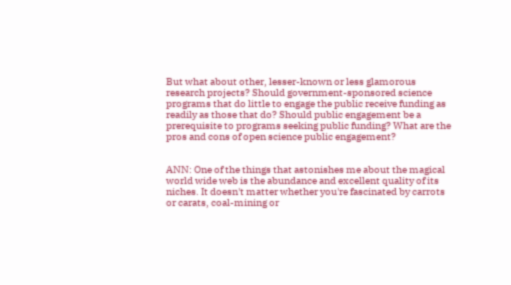But what about other, lesser-known or less glamorous research projects? Should government-sponsored science programs that do little to engage the public receive funding as readily as those that do? Should public engagement be a prerequisite to programs seeking public funding? What are the pros and cons of open science public engagement?


ANN: One of the things that astonishes me about the magical world wide web is the abundance and excellent quality of its niches. It doesn't matter whether you're fascinated by carrots or carats, coal-mining or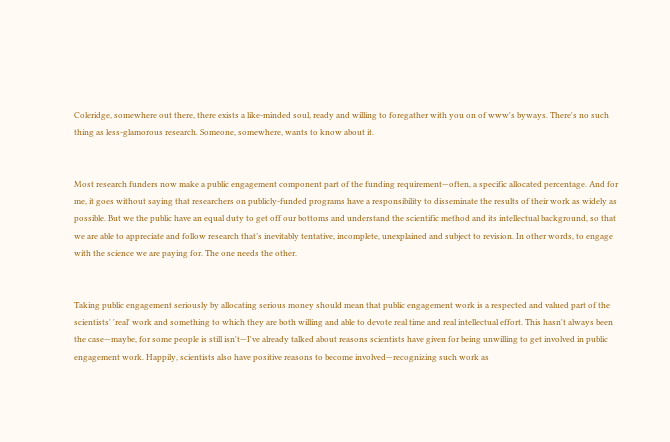Coleridge, somewhere out there, there exists a like-minded soul, ready and willing to foregather with you on of www's byways. There's no such thing as less-glamorous research. Someone, somewhere, wants to know about it.


Most research funders now make a public engagement component part of the funding requirement—often, a specific allocated percentage. And for me, it goes without saying that researchers on publicly-funded programs have a responsibility to disseminate the results of their work as widely as possible. But we the public have an equal duty to get off our bottoms and understand the scientific method and its intellectual background, so that we are able to appreciate and follow research that’s inevitably tentative, incomplete, unexplained and subject to revision. In other words, to engage with the science we are paying for. The one needs the other.


Taking public engagement seriously by allocating serious money should mean that public engagement work is a respected and valued part of the scientists' 'real' work and something to which they are both willing and able to devote real time and real intellectual effort. This hasn't always been the case—maybe, for some people is still isn't—I've already talked about reasons scientists have given for being unwilling to get involved in public engagement work. Happily, scientists also have positive reasons to become involved—recognizing such work as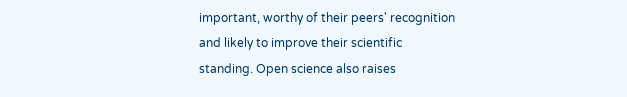important, worthy of their peers' recognition and likely to improve their scientific standing. Open science also raises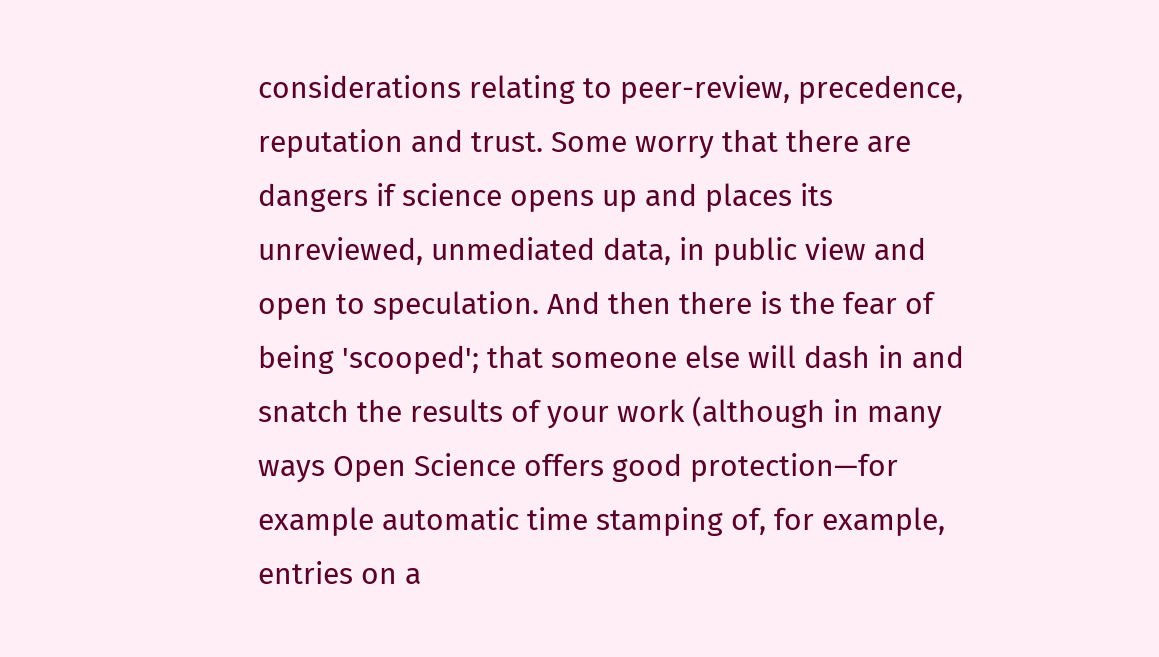considerations relating to peer-review, precedence, reputation and trust. Some worry that there are dangers if science opens up and places its unreviewed, unmediated data, in public view and open to speculation. And then there is the fear of being 'scooped'; that someone else will dash in and snatch the results of your work (although in many ways Open Science offers good protection—for example automatic time stamping of, for example, entries on a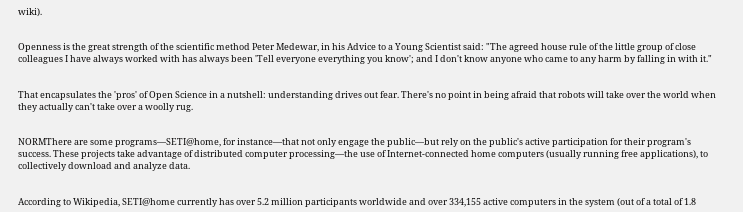wiki).


Openness is the great strength of the scientific method Peter Medewar, in his Advice to a Young Scientist said: "The agreed house rule of the little group of close colleagues I have always worked with has always been 'Tell everyone everything you know'; and I don't know anyone who came to any harm by falling in with it."


That encapsulates the 'pros' of Open Science in a nutshell: understanding drives out fear. There's no point in being afraid that robots will take over the world when they actually can't take over a woolly rug.


NORMThere are some programs—SETI@home, for instance—that not only engage the public—but rely on the public's active participation for their program's success. These projects take advantage of distributed computer processing—the use of Internet-connected home computers (usually running free applications), to collectively download and analyze data.


According to Wikipedia, SETI@home currently has over 5.2 million participants worldwide and over 334,155 active computers in the system (out of a total of 1.8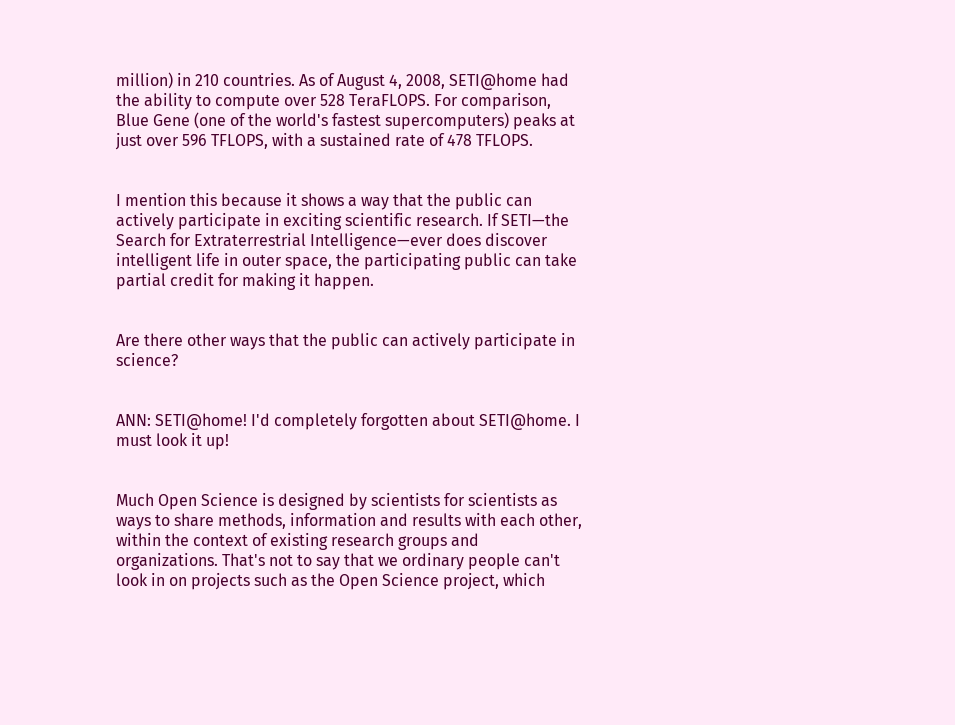million) in 210 countries. As of August 4, 2008, SETI@home had the ability to compute over 528 TeraFLOPS. For comparison, Blue Gene (one of the world's fastest supercomputers) peaks at just over 596 TFLOPS, with a sustained rate of 478 TFLOPS.


I mention this because it shows a way that the public can actively participate in exciting scientific research. If SETI—the Search for Extraterrestrial Intelligence—ever does discover intelligent life in outer space, the participating public can take partial credit for making it happen.


Are there other ways that the public can actively participate in science?


ANN: SETI@home! I'd completely forgotten about SETI@home. I must look it up!


Much Open Science is designed by scientists for scientists as ways to share methods, information and results with each other, within the context of existing research groups and organizations. That's not to say that we ordinary people can't look in on projects such as the Open Science project, which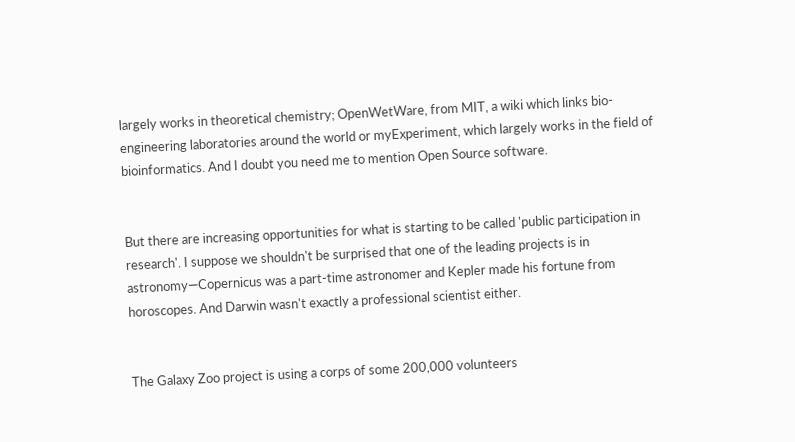largely works in theoretical chemistry; OpenWetWare, from MIT, a wiki which links bio-engineering laboratories around the world or myExperiment, which largely works in the field of bioinformatics. And I doubt you need me to mention Open Source software.


But there are increasing opportunities for what is starting to be called 'public participation in research'. I suppose we shouldn't be surprised that one of the leading projects is in astronomy—Copernicus was a part-time astronomer and Kepler made his fortune from horoscopes. And Darwin wasn't exactly a professional scientist either.


The Galaxy Zoo project is using a corps of some 200,000 volunteers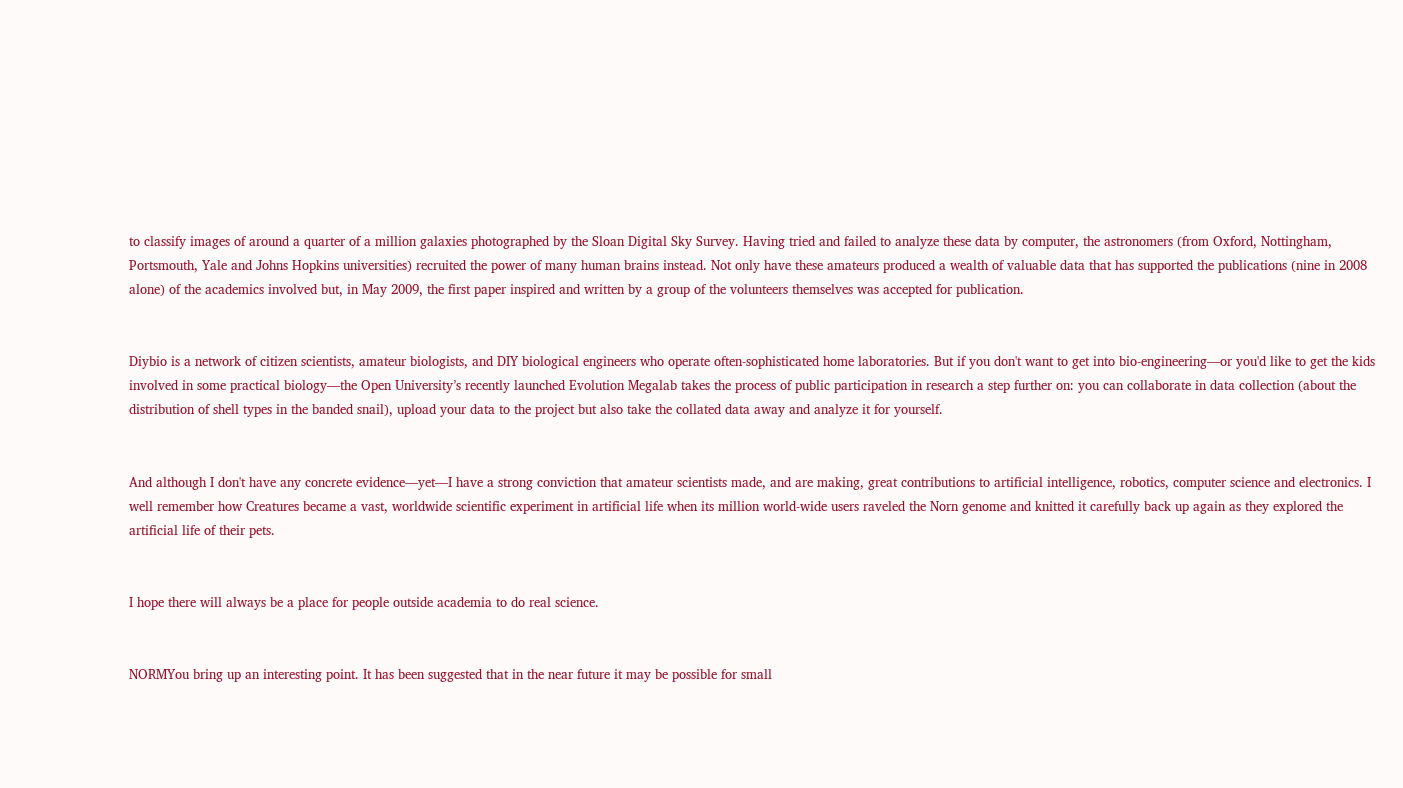to classify images of around a quarter of a million galaxies photographed by the Sloan Digital Sky Survey. Having tried and failed to analyze these data by computer, the astronomers (from Oxford, Nottingham, Portsmouth, Yale and Johns Hopkins universities) recruited the power of many human brains instead. Not only have these amateurs produced a wealth of valuable data that has supported the publications (nine in 2008 alone) of the academics involved but, in May 2009, the first paper inspired and written by a group of the volunteers themselves was accepted for publication.


Diybio is a network of citizen scientists, amateur biologists, and DIY biological engineers who operate often-sophisticated home laboratories. But if you don't want to get into bio-engineering—or you'd like to get the kids involved in some practical biology—the Open University’s recently launched Evolution Megalab takes the process of public participation in research a step further on: you can collaborate in data collection (about the distribution of shell types in the banded snail), upload your data to the project but also take the collated data away and analyze it for yourself.


And although I don't have any concrete evidence—yet—I have a strong conviction that amateur scientists made, and are making, great contributions to artificial intelligence, robotics, computer science and electronics. I well remember how Creatures became a vast, worldwide scientific experiment in artificial life when its million world-wide users raveled the Norn genome and knitted it carefully back up again as they explored the artificial life of their pets.


I hope there will always be a place for people outside academia to do real science.


NORMYou bring up an interesting point. It has been suggested that in the near future it may be possible for small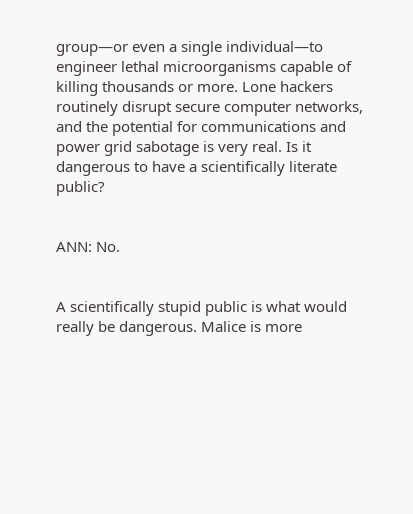group—or even a single individual—to engineer lethal microorganisms capable of killing thousands or more. Lone hackers routinely disrupt secure computer networks, and the potential for communications and power grid sabotage is very real. Is it dangerous to have a scientifically literate public?


ANN: No.


A scientifically stupid public is what would really be dangerous. Malice is more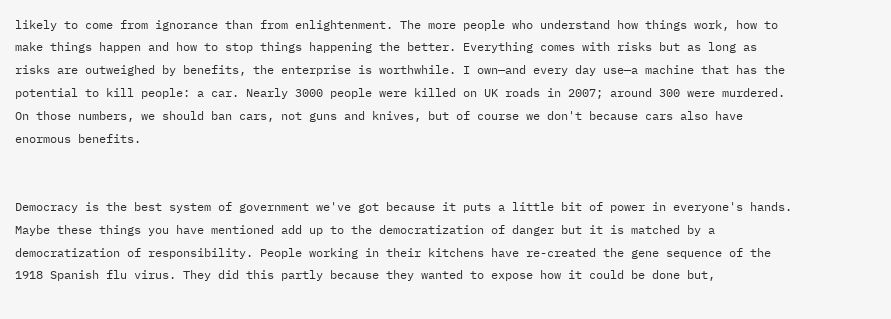likely to come from ignorance than from enlightenment. The more people who understand how things work, how to make things happen and how to stop things happening the better. Everything comes with risks but as long as risks are outweighed by benefits, the enterprise is worthwhile. I own—and every day use—a machine that has the potential to kill people: a car. Nearly 3000 people were killed on UK roads in 2007; around 300 were murdered. On those numbers, we should ban cars, not guns and knives, but of course we don't because cars also have enormous benefits.


Democracy is the best system of government we've got because it puts a little bit of power in everyone's hands. Maybe these things you have mentioned add up to the democratization of danger but it is matched by a democratization of responsibility. People working in their kitchens have re-created the gene sequence of the 1918 Spanish flu virus. They did this partly because they wanted to expose how it could be done but,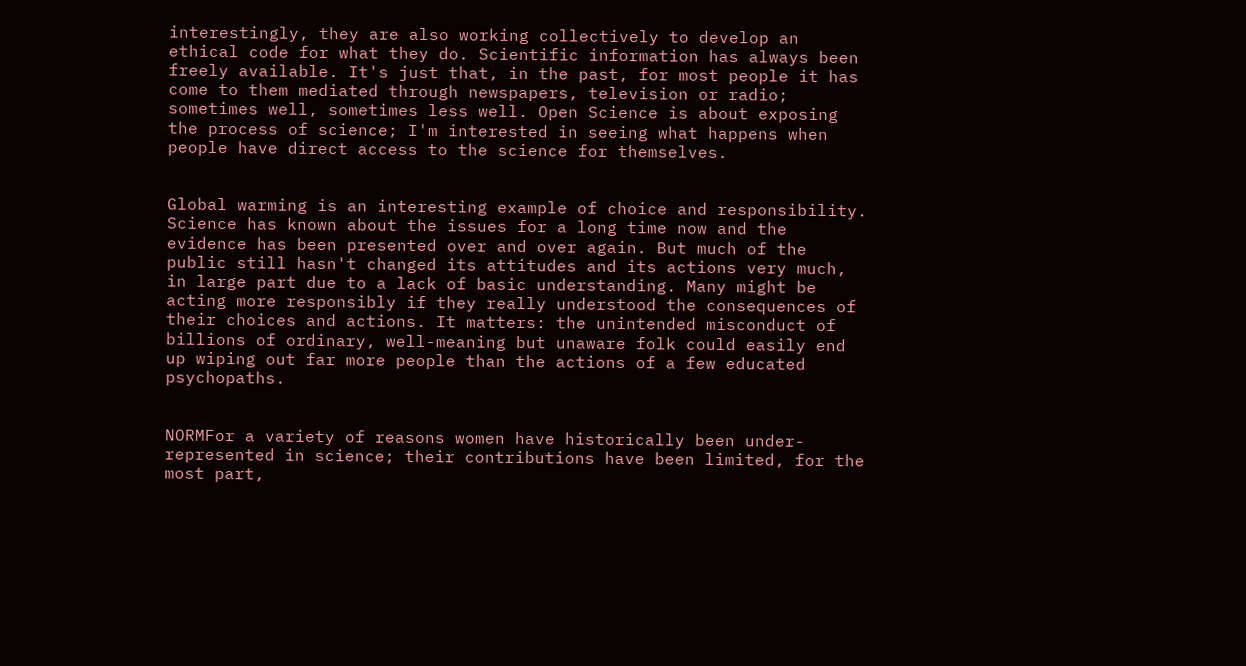interestingly, they are also working collectively to develop an ethical code for what they do. Scientific information has always been freely available. It's just that, in the past, for most people it has come to them mediated through newspapers, television or radio; sometimes well, sometimes less well. Open Science is about exposing the process of science; I'm interested in seeing what happens when people have direct access to the science for themselves.


Global warming is an interesting example of choice and responsibility. Science has known about the issues for a long time now and the evidence has been presented over and over again. But much of the public still hasn't changed its attitudes and its actions very much, in large part due to a lack of basic understanding. Many might be acting more responsibly if they really understood the consequences of their choices and actions. It matters: the unintended misconduct of billions of ordinary, well-meaning but unaware folk could easily end up wiping out far more people than the actions of a few educated psychopaths.


NORMFor a variety of reasons women have historically been under-represented in science; their contributions have been limited, for the most part,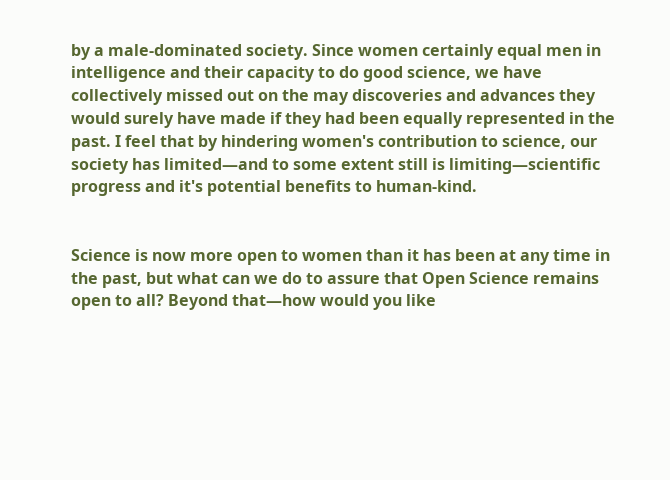by a male-dominated society. Since women certainly equal men in intelligence and their capacity to do good science, we have collectively missed out on the may discoveries and advances they would surely have made if they had been equally represented in the past. I feel that by hindering women's contribution to science, our society has limited—and to some extent still is limiting—scientific progress and it's potential benefits to human-kind.


Science is now more open to women than it has been at any time in the past, but what can we do to assure that Open Science remains open to all? Beyond that—how would you like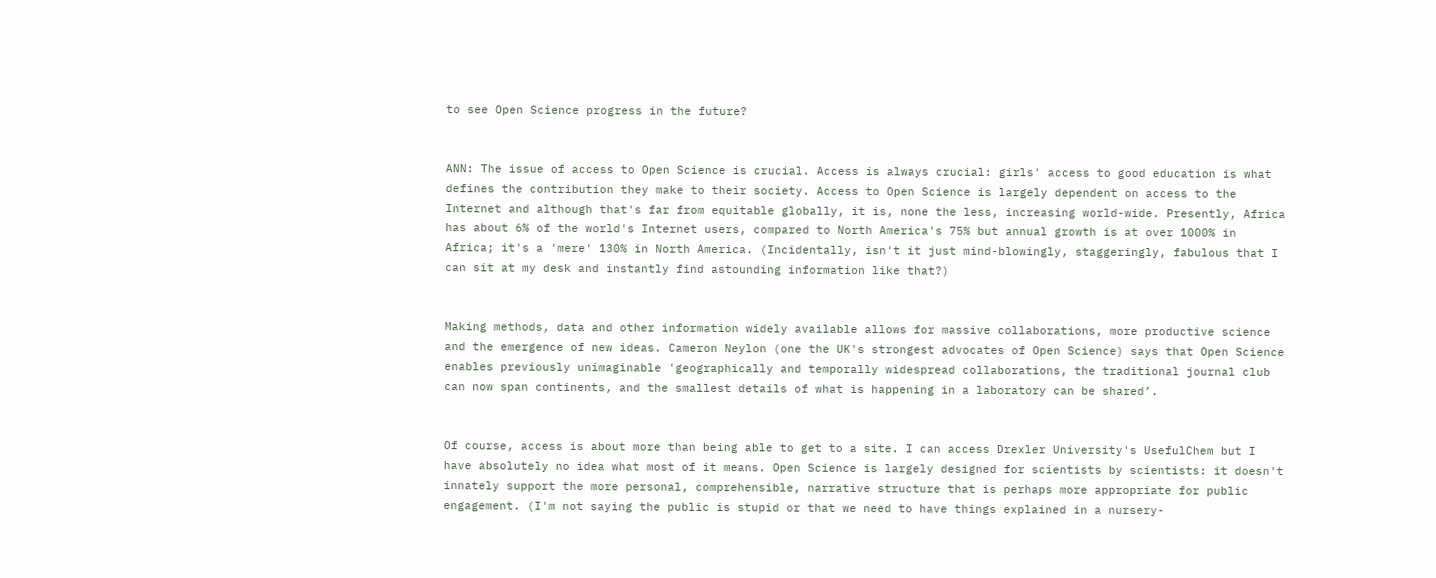to see Open Science progress in the future?


ANN: The issue of access to Open Science is crucial. Access is always crucial: girls' access to good education is what defines the contribution they make to their society. Access to Open Science is largely dependent on access to the Internet and although that's far from equitable globally, it is, none the less, increasing world-wide. Presently, Africa has about 6% of the world's Internet users, compared to North America's 75% but annual growth is at over 1000% in Africa; it's a 'mere' 130% in North America. (Incidentally, isn't it just mind-blowingly, staggeringly, fabulous that I can sit at my desk and instantly find astounding information like that?)


Making methods, data and other information widely available allows for massive collaborations, more productive science and the emergence of new ideas. Cameron Neylon (one the UK's strongest advocates of Open Science) says that Open Science enables previously unimaginable 'geographically and temporally widespread collaborations, the traditional journal club can now span continents, and the smallest details of what is happening in a laboratory can be shared’.


Of course, access is about more than being able to get to a site. I can access Drexler University's UsefulChem but I have absolutely no idea what most of it means. Open Science is largely designed for scientists by scientists: it doesn't innately support the more personal, comprehensible, narrative structure that is perhaps more appropriate for public engagement. (I'm not saying the public is stupid or that we need to have things explained in a nursery-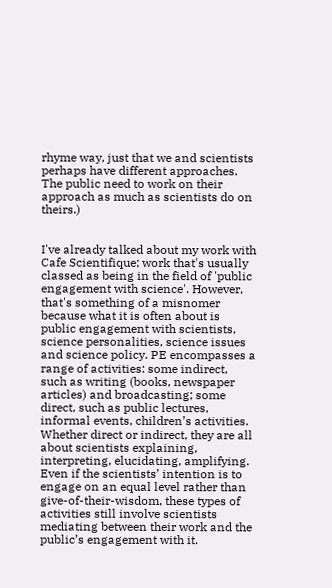rhyme way, just that we and scientists perhaps have different approaches. The public need to work on their approach as much as scientists do on theirs.)


I've already talked about my work with Cafe Scientifique; work that's usually classed as being in the field of 'public engagement with science'. However, that's something of a misnomer because what it is often about is public engagement with scientists, science personalities, science issues and science policy. PE encompasses a range of activities: some indirect, such as writing (books, newspaper articles) and broadcasting; some direct, such as public lectures, informal events, children’s activities. Whether direct or indirect, they are all about scientists explaining, interpreting, elucidating, amplifying. Even if the scientists’ intention is to engage on an equal level rather than give-of-their-wisdom, these types of activities still involve scientists mediating between their work and the public’s engagement with it.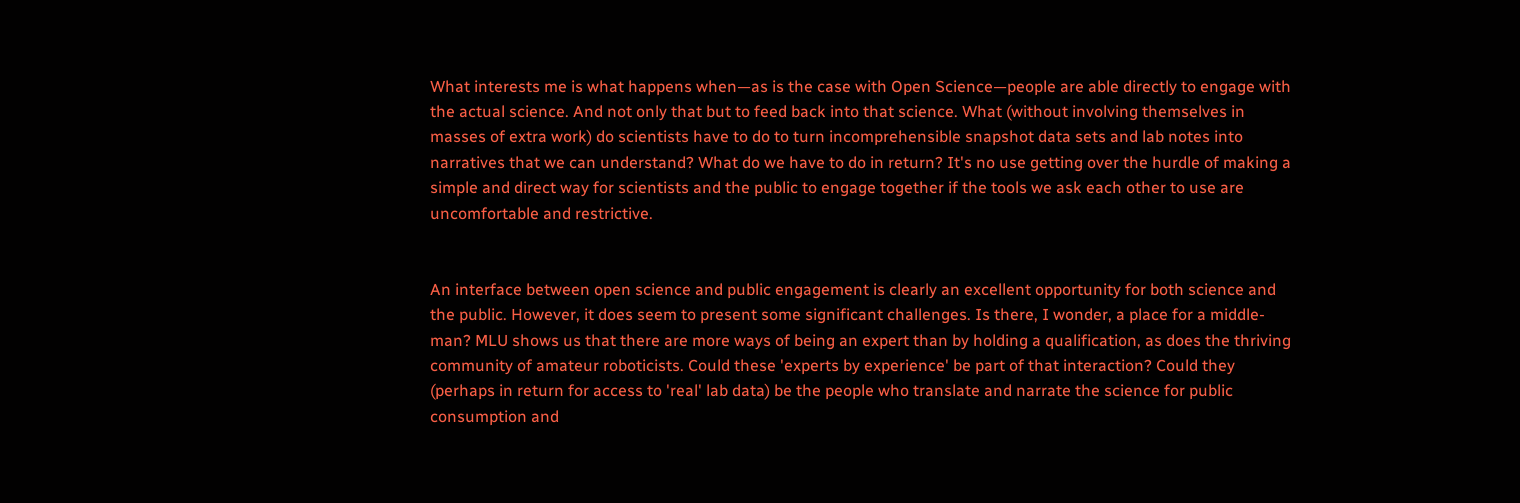What interests me is what happens when—as is the case with Open Science—people are able directly to engage with the actual science. And not only that but to feed back into that science. What (without involving themselves in masses of extra work) do scientists have to do to turn incomprehensible snapshot data sets and lab notes into narratives that we can understand? What do we have to do in return? It's no use getting over the hurdle of making a simple and direct way for scientists and the public to engage together if the tools we ask each other to use are uncomfortable and restrictive.


An interface between open science and public engagement is clearly an excellent opportunity for both science and the public. However, it does seem to present some significant challenges. Is there, I wonder, a place for a middle-man? MLU shows us that there are more ways of being an expert than by holding a qualification, as does the thriving community of amateur roboticists. Could these 'experts by experience' be part of that interaction? Could they (perhaps in return for access to 'real' lab data) be the people who translate and narrate the science for public consumption and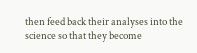then feed back their analyses into the science so that they become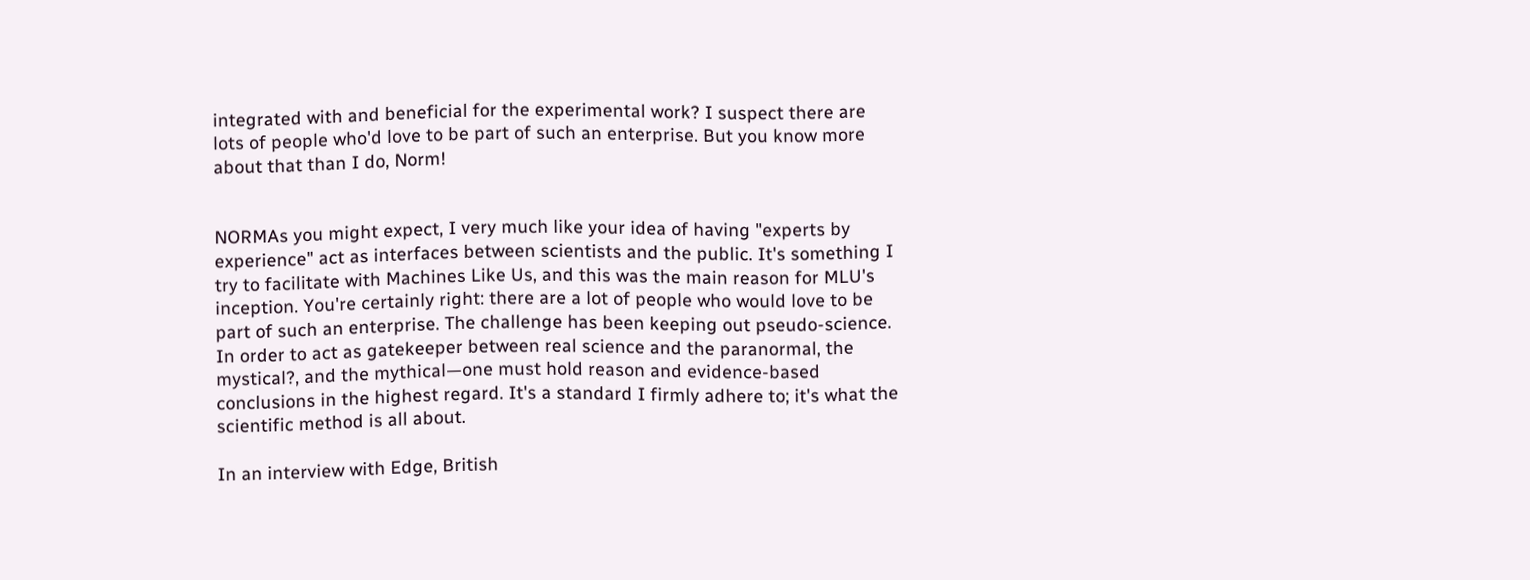integrated with and beneficial for the experimental work? I suspect there are lots of people who'd love to be part of such an enterprise. But you know more about that than I do, Norm!


NORMAs you might expect, I very much like your idea of having "experts by experience" act as interfaces between scientists and the public. It's something I try to facilitate with Machines Like Us, and this was the main reason for MLU's inception. You're certainly right: there are a lot of people who would love to be part of such an enterprise. The challenge has been keeping out pseudo-science. In order to act as gatekeeper between real science and the paranormal, the mystical?, and the mythical—one must hold reason and evidence-based conclusions in the highest regard. It's a standard I firmly adhere to; it's what the scientific method is all about.

In an interview with Edge, British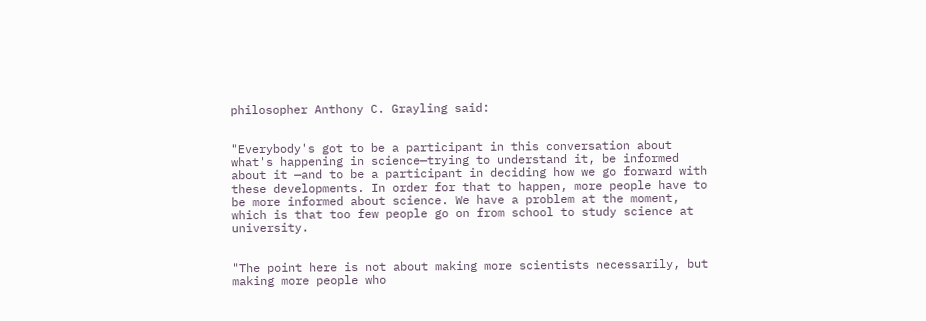philosopher Anthony C. Grayling said:


"Everybody's got to be a participant in this conversation about what's happening in science—trying to understand it, be informed about it —and to be a participant in deciding how we go forward with these developments. In order for that to happen, more people have to be more informed about science. We have a problem at the moment, which is that too few people go on from school to study science at university.


"The point here is not about making more scientists necessarily, but making more people who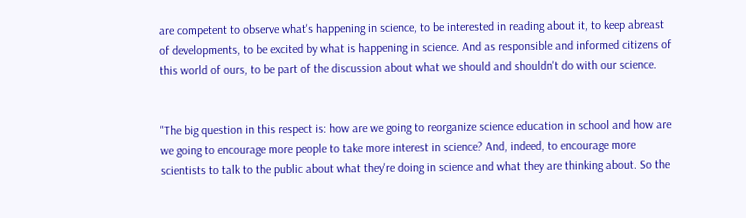are competent to observe what's happening in science, to be interested in reading about it, to keep abreast of developments, to be excited by what is happening in science. And as responsible and informed citizens of this world of ours, to be part of the discussion about what we should and shouldn't do with our science.


"The big question in this respect is: how are we going to reorganize science education in school and how are we going to encourage more people to take more interest in science? And, indeed, to encourage more scientists to talk to the public about what they're doing in science and what they are thinking about. So the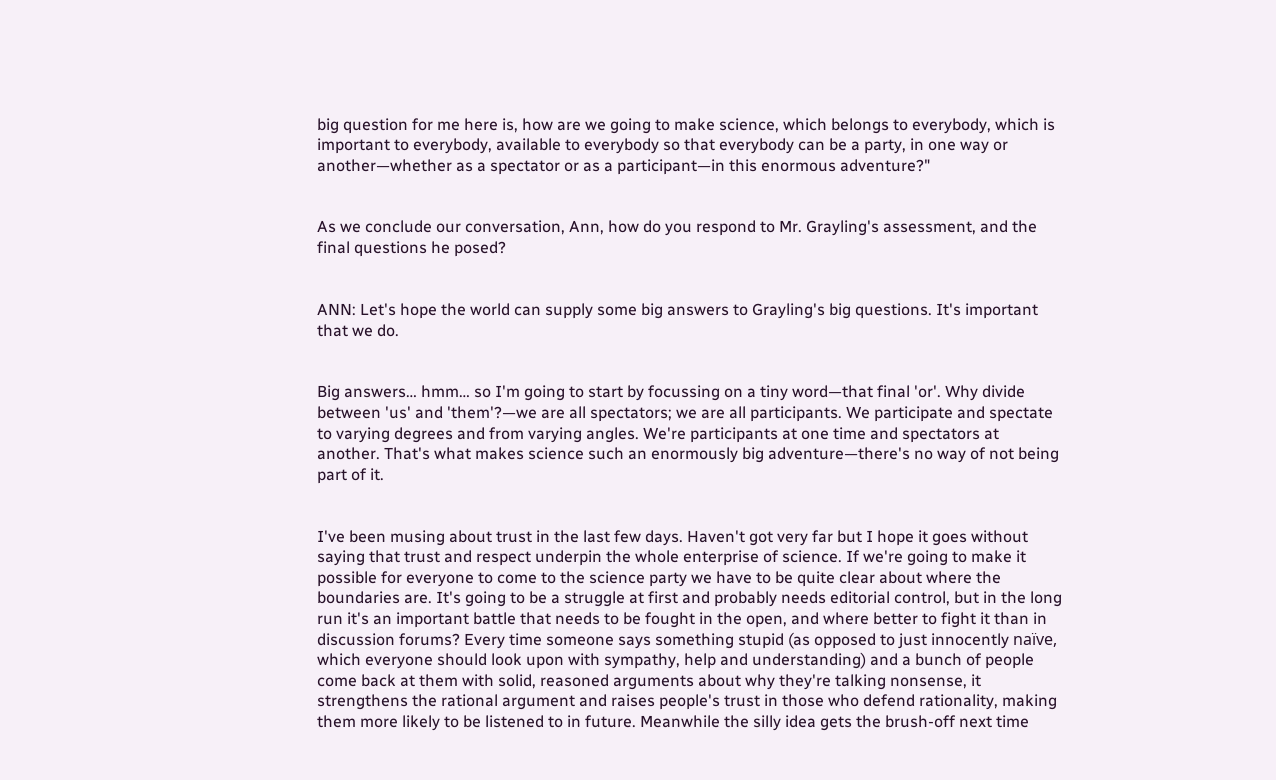big question for me here is, how are we going to make science, which belongs to everybody, which is important to everybody, available to everybody so that everybody can be a party, in one way or another—whether as a spectator or as a participant—in this enormous adventure?"


As we conclude our conversation, Ann, how do you respond to Mr. Grayling's assessment, and the final questions he posed?


ANN: Let's hope the world can supply some big answers to Grayling's big questions. It's important that we do.


Big answers… hmm… so I'm going to start by focussing on a tiny word—that final 'or'. Why divide between 'us' and 'them'?—we are all spectators; we are all participants. We participate and spectate to varying degrees and from varying angles. We're participants at one time and spectators at another. That's what makes science such an enormously big adventure—there's no way of not being part of it.


I've been musing about trust in the last few days. Haven't got very far but I hope it goes without saying that trust and respect underpin the whole enterprise of science. If we're going to make it possible for everyone to come to the science party we have to be quite clear about where the boundaries are. It's going to be a struggle at first and probably needs editorial control, but in the long run it's an important battle that needs to be fought in the open, and where better to fight it than in discussion forums? Every time someone says something stupid (as opposed to just innocently naïve, which everyone should look upon with sympathy, help and understanding) and a bunch of people come back at them with solid, reasoned arguments about why they're talking nonsense, it strengthens the rational argument and raises people's trust in those who defend rationality, making them more likely to be listened to in future. Meanwhile the silly idea gets the brush-off next time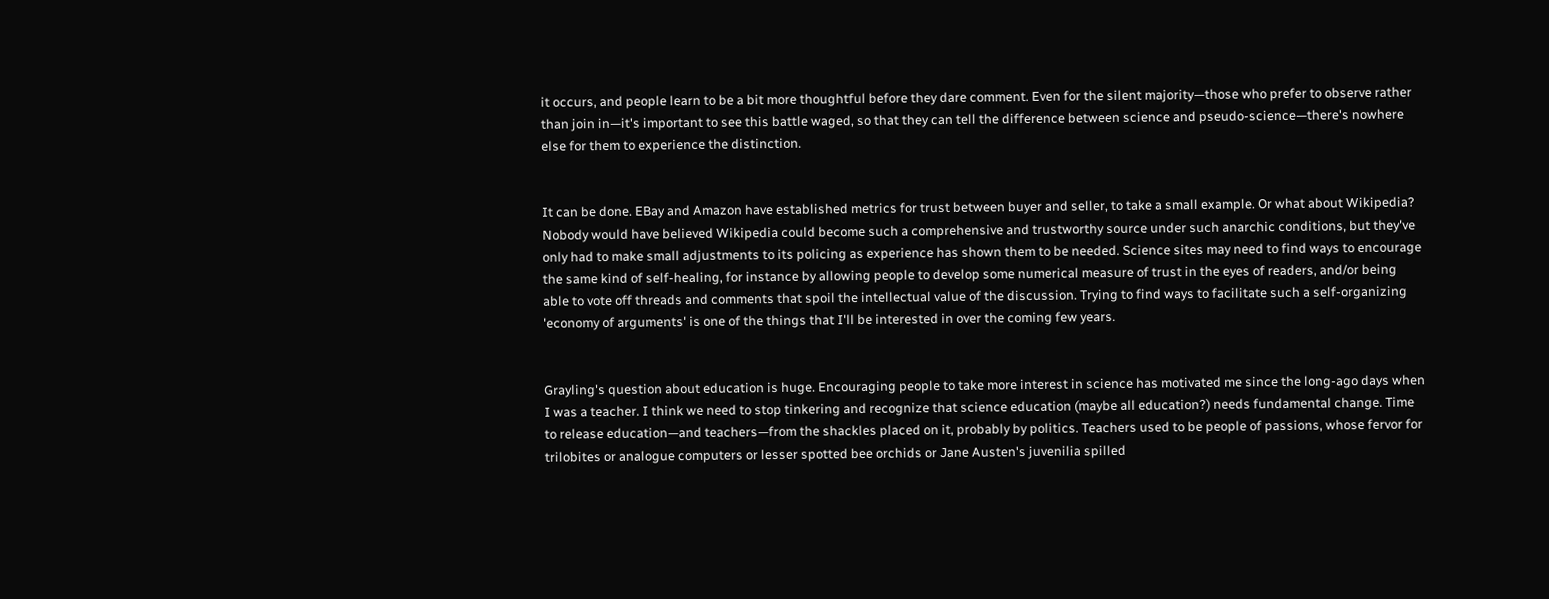it occurs, and people learn to be a bit more thoughtful before they dare comment. Even for the silent majority—those who prefer to observe rather than join in—it's important to see this battle waged, so that they can tell the difference between science and pseudo-science—there's nowhere else for them to experience the distinction.


It can be done. EBay and Amazon have established metrics for trust between buyer and seller, to take a small example. Or what about Wikipedia? Nobody would have believed Wikipedia could become such a comprehensive and trustworthy source under such anarchic conditions, but they've only had to make small adjustments to its policing as experience has shown them to be needed. Science sites may need to find ways to encourage the same kind of self-healing, for instance by allowing people to develop some numerical measure of trust in the eyes of readers, and/or being able to vote off threads and comments that spoil the intellectual value of the discussion. Trying to find ways to facilitate such a self-organizing 'economy of arguments' is one of the things that I'll be interested in over the coming few years.


Grayling's question about education is huge. Encouraging people to take more interest in science has motivated me since the long-ago days when I was a teacher. I think we need to stop tinkering and recognize that science education (maybe all education?) needs fundamental change. Time to release education—and teachers—from the shackles placed on it, probably by politics. Teachers used to be people of passions, whose fervor for trilobites or analogue computers or lesser spotted bee orchids or Jane Austen's juvenilia spilled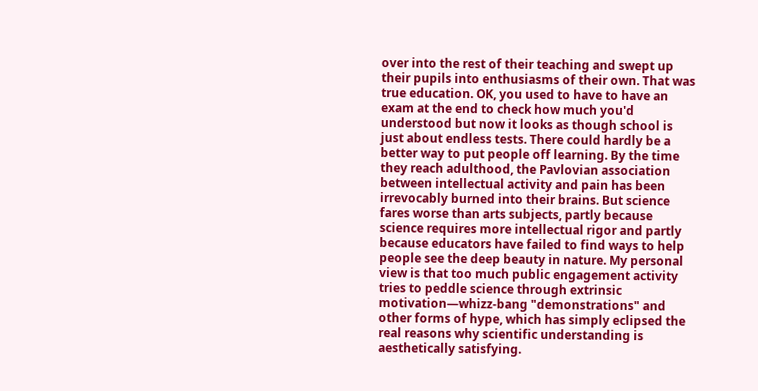over into the rest of their teaching and swept up their pupils into enthusiasms of their own. That was true education. OK, you used to have to have an exam at the end to check how much you'd understood but now it looks as though school is just about endless tests. There could hardly be a better way to put people off learning. By the time they reach adulthood, the Pavlovian association between intellectual activity and pain has been irrevocably burned into their brains. But science fares worse than arts subjects, partly because science requires more intellectual rigor and partly because educators have failed to find ways to help people see the deep beauty in nature. My personal view is that too much public engagement activity tries to peddle science through extrinsic motivation—whizz-bang "demonstrations" and other forms of hype, which has simply eclipsed the real reasons why scientific understanding is aesthetically satisfying.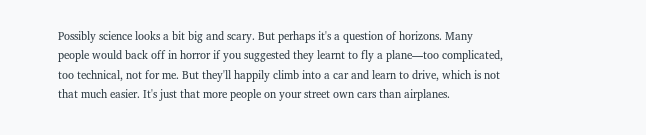Possibly science looks a bit big and scary. But perhaps it's a question of horizons. Many people would back off in horror if you suggested they learnt to fly a plane—too complicated, too technical, not for me. But they'll happily climb into a car and learn to drive, which is not that much easier. It's just that more people on your street own cars than airplanes.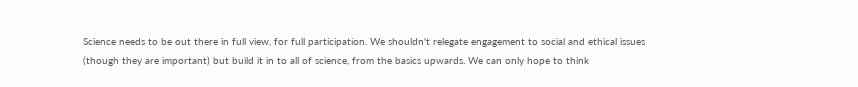Science needs to be out there in full view, for full participation. We shouldn't relegate engagement to social and ethical issues (though they are important) but build it in to all of science, from the basics upwards. We can only hope to think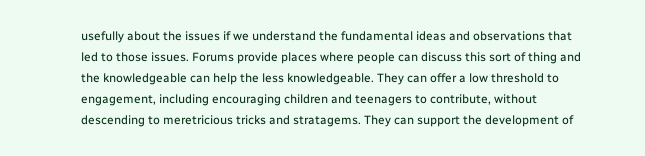usefully about the issues if we understand the fundamental ideas and observations that led to those issues. Forums provide places where people can discuss this sort of thing and the knowledgeable can help the less knowledgeable. They can offer a low threshold to engagement, including encouraging children and teenagers to contribute, without descending to meretricious tricks and stratagems. They can support the development of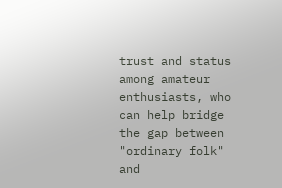trust and status among amateur enthusiasts, who can help bridge the gap between "ordinary folk" and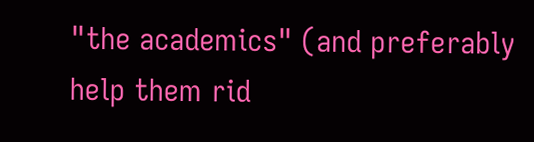"the academics" (and preferably help them rid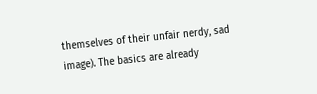themselves of their unfair nerdy, sad image). The basics are already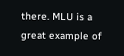there. MLU is a great example of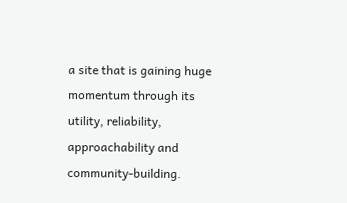a site that is gaining huge momentum through its utility, reliability, approachability and community-building.